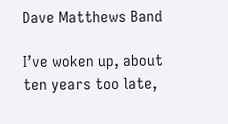Dave Matthews Band

I’ve woken up, about ten years too late,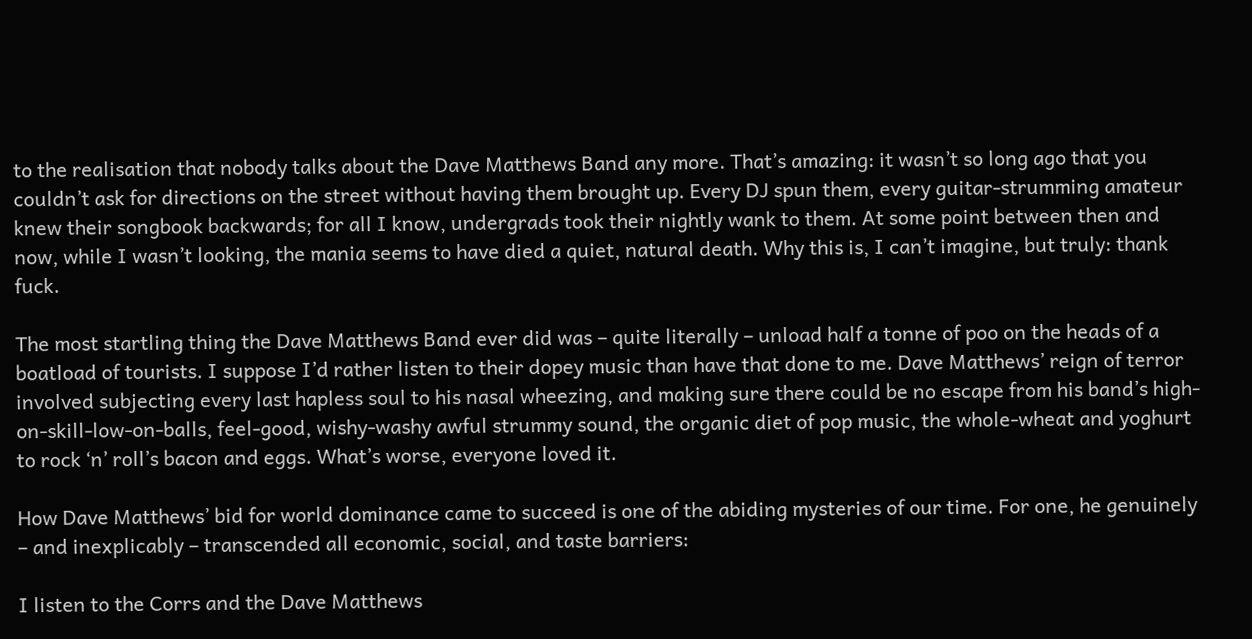to the realisation that nobody talks about the Dave Matthews Band any more. That’s amazing: it wasn’t so long ago that you couldn’t ask for directions on the street without having them brought up. Every DJ spun them, every guitar-strumming amateur knew their songbook backwards; for all I know, undergrads took their nightly wank to them. At some point between then and now, while I wasn’t looking, the mania seems to have died a quiet, natural death. Why this is, I can’t imagine, but truly: thank fuck.

The most startling thing the Dave Matthews Band ever did was – quite literally – unload half a tonne of poo on the heads of a boatload of tourists. I suppose I’d rather listen to their dopey music than have that done to me. Dave Matthews’ reign of terror involved subjecting every last hapless soul to his nasal wheezing, and making sure there could be no escape from his band’s high-on-skill-low-on-balls, feel-good, wishy-washy awful strummy sound, the organic diet of pop music, the whole-wheat and yoghurt to rock ‘n’ roll’s bacon and eggs. What’s worse, everyone loved it.

How Dave Matthews’ bid for world dominance came to succeed is one of the abiding mysteries of our time. For one, he genuinely – and inexplicably – transcended all economic, social, and taste barriers:

I listen to the Corrs and the Dave Matthews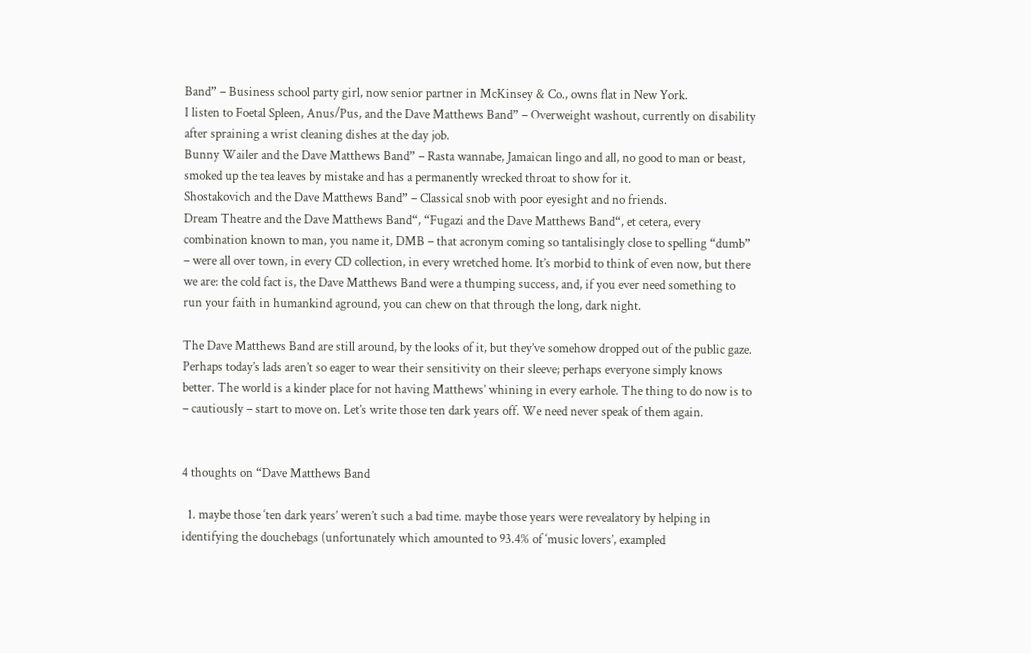Band” – Business school party girl, now senior partner in McKinsey & Co., owns flat in New York.
I listen to Foetal Spleen, Anus/Pus, and the Dave Matthews Band” – Overweight washout, currently on disability after spraining a wrist cleaning dishes at the day job.
Bunny Wailer and the Dave Matthews Band” – Rasta wannabe, Jamaican lingo and all, no good to man or beast, smoked up the tea leaves by mistake and has a permanently wrecked throat to show for it.
Shostakovich and the Dave Matthews Band” – Classical snob with poor eyesight and no friends.
Dream Theatre and the Dave Matthews Band“, “Fugazi and the Dave Matthews Band“, et cetera, every combination known to man, you name it, DMB – that acronym coming so tantalisingly close to spelling “dumb” – were all over town, in every CD collection, in every wretched home. It’s morbid to think of even now, but there we are: the cold fact is, the Dave Matthews Band were a thumping success, and, if you ever need something to run your faith in humankind aground, you can chew on that through the long, dark night.

The Dave Matthews Band are still around, by the looks of it, but they’ve somehow dropped out of the public gaze. Perhaps today’s lads aren’t so eager to wear their sensitivity on their sleeve; perhaps everyone simply knows better. The world is a kinder place for not having Matthews’ whining in every earhole. The thing to do now is to – cautiously – start to move on. Let’s write those ten dark years off. We need never speak of them again.


4 thoughts on “Dave Matthews Band

  1. maybe those ‘ten dark years’ weren’t such a bad time. maybe those years were revealatory by helping in identifying the douchebags (unfortunately which amounted to 93.4% of ‘music lovers’, exampled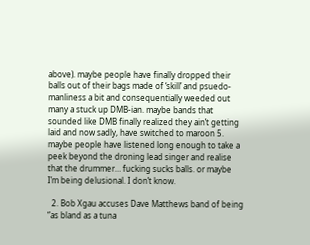above). maybe people have finally dropped their balls out of their bags made of ‘skill’ and psuedo-manliness a bit and consequentially weeded out many a stuck up DMB-ian. maybe bands that sounded like DMB finally realized they ain’t getting laid and now sadly, have switched to maroon 5. maybe people have listened long enough to take a peek beyond the droning lead singer and realise that the drummer… fucking sucks balls. or maybe I’m being delusional. I don’t know.

  2. Bob Xgau accuses Dave Matthews band of being “as bland as a tuna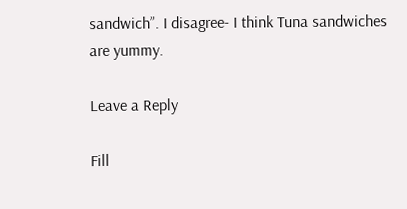sandwich”. I disagree- I think Tuna sandwiches are yummy.

Leave a Reply

Fill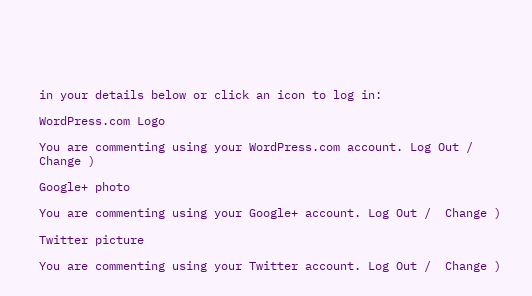in your details below or click an icon to log in:

WordPress.com Logo

You are commenting using your WordPress.com account. Log Out /  Change )

Google+ photo

You are commenting using your Google+ account. Log Out /  Change )

Twitter picture

You are commenting using your Twitter account. Log Out /  Change )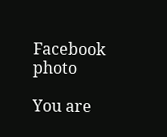Facebook photo

You are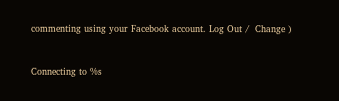commenting using your Facebook account. Log Out /  Change )


Connecting to %s